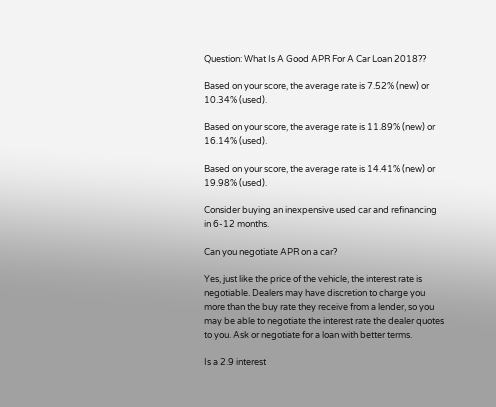Question: What Is A Good APR For A Car Loan 2018??

Based on your score, the average rate is 7.52% (new) or 10.34% (used).

Based on your score, the average rate is 11.89% (new) or 16.14% (used).

Based on your score, the average rate is 14.41% (new) or 19.98% (used).

Consider buying an inexpensive used car and refinancing in 6-12 months.

Can you negotiate APR on a car?

Yes, just like the price of the vehicle, the interest rate is negotiable. Dealers may have discretion to charge you more than the buy rate they receive from a lender, so you may be able to negotiate the interest rate the dealer quotes to you. Ask or negotiate for a loan with better terms.

Is a 2.9 interest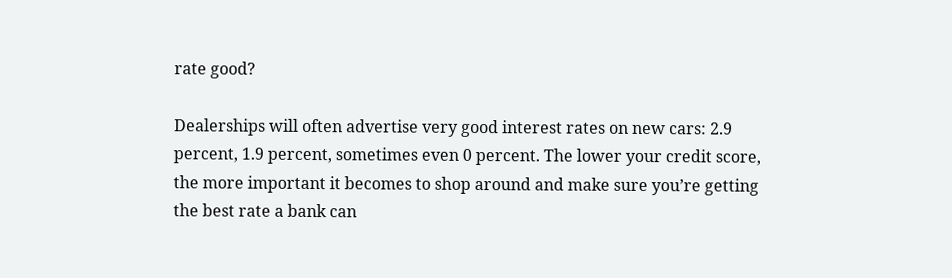rate good?

Dealerships will often advertise very good interest rates on new cars: 2.9 percent, 1.9 percent, sometimes even 0 percent. The lower your credit score, the more important it becomes to shop around and make sure you’re getting the best rate a bank can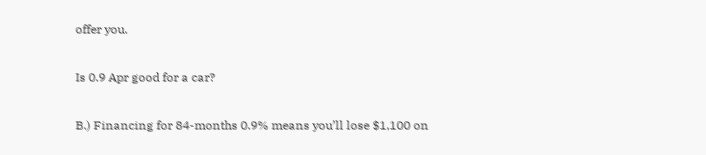offer you.

Is 0.9 Apr good for a car?

B.) Financing for 84-months 0.9% means you’ll lose $1,100 on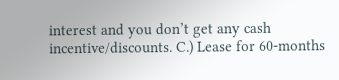interest and you don’t get any cash incentive/discounts. C.) Lease for 60-months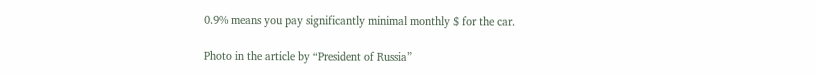0.9% means you pay significantly minimal monthly $ for the car.

Photo in the article by “President of Russia”